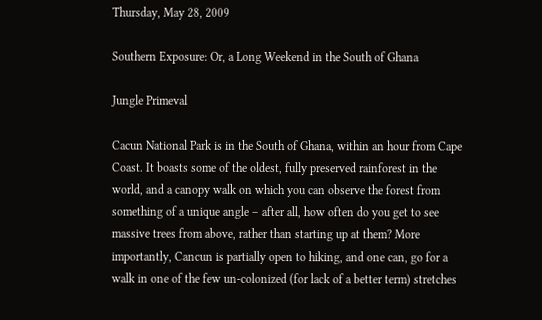Thursday, May 28, 2009

Southern Exposure: Or, a Long Weekend in the South of Ghana

Jungle Primeval

Cacun National Park is in the South of Ghana, within an hour from Cape Coast. It boasts some of the oldest, fully preserved rainforest in the world, and a canopy walk on which you can observe the forest from something of a unique angle – after all, how often do you get to see massive trees from above, rather than starting up at them? More importantly, Cancun is partially open to hiking, and one can, go for a walk in one of the few un-colonized (for lack of a better term) stretches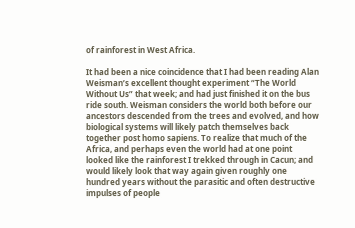of rainforest in West Africa.

It had been a nice coincidence that I had been reading Alan Weisman’s excellent thought experiment “The World Without Us” that week; and had just finished it on the bus ride south. Weisman considers the world both before our ancestors descended from the trees and evolved, and how biological systems will likely patch themselves back together post homo sapiens. To realize that much of the Africa, and perhaps even the world had at one point looked like the rainforest I trekked through in Cacun; and would likely look that way again given roughly one hundred years without the parasitic and often destructive impulses of people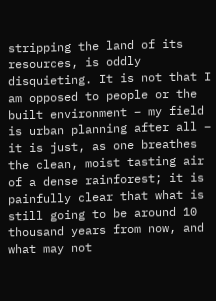stripping the land of its resources, is oddly disquieting. It is not that I am opposed to people or the built environment – my field is urban planning after all – it is just, as one breathes the clean, moist tasting air of a dense rainforest; it is painfully clear that what is still going to be around 10 thousand years from now, and what may not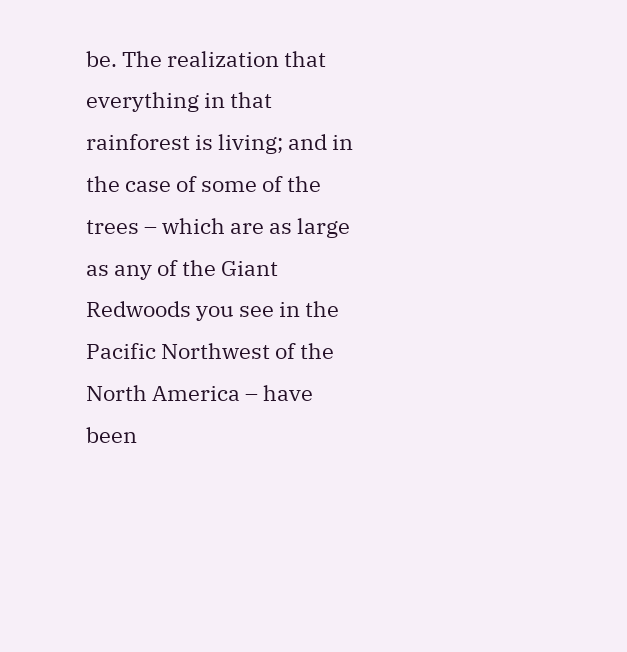be. The realization that everything in that rainforest is living; and in the case of some of the trees – which are as large as any of the Giant Redwoods you see in the Pacific Northwest of the North America – have been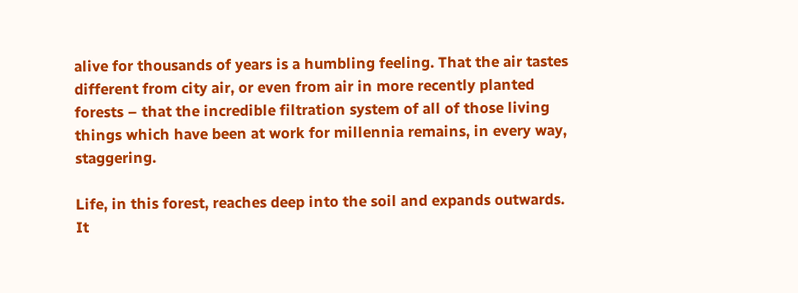alive for thousands of years is a humbling feeling. That the air tastes different from city air, or even from air in more recently planted forests – that the incredible filtration system of all of those living things which have been at work for millennia remains, in every way, staggering.

Life, in this forest, reaches deep into the soil and expands outwards. It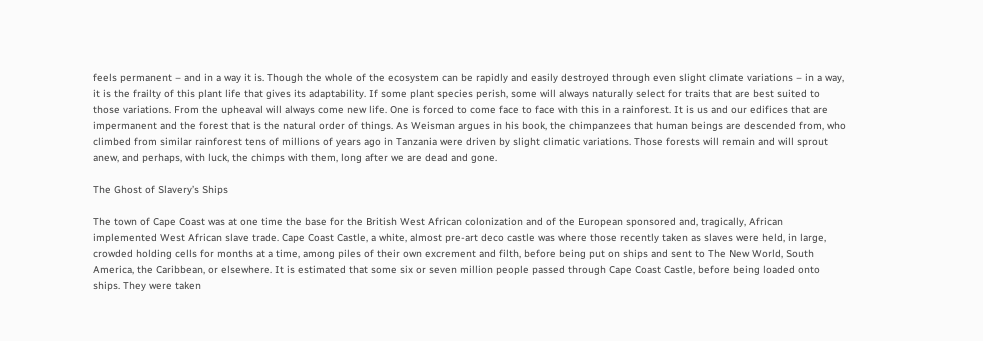feels permanent – and in a way it is. Though the whole of the ecosystem can be rapidly and easily destroyed through even slight climate variations – in a way, it is the frailty of this plant life that gives its adaptability. If some plant species perish, some will always naturally select for traits that are best suited to those variations. From the upheaval will always come new life. One is forced to come face to face with this in a rainforest. It is us and our edifices that are impermanent and the forest that is the natural order of things. As Weisman argues in his book, the chimpanzees that human beings are descended from, who climbed from similar rainforest tens of millions of years ago in Tanzania were driven by slight climatic variations. Those forests will remain and will sprout anew, and perhaps, with luck, the chimps with them, long after we are dead and gone.

The Ghost of Slavery’s Ships

The town of Cape Coast was at one time the base for the British West African colonization and of the European sponsored and, tragically, African implemented West African slave trade. Cape Coast Castle, a white, almost pre-art deco castle was where those recently taken as slaves were held, in large, crowded holding cells for months at a time, among piles of their own excrement and filth, before being put on ships and sent to The New World, South America, the Caribbean, or elsewhere. It is estimated that some six or seven million people passed through Cape Coast Castle, before being loaded onto ships. They were taken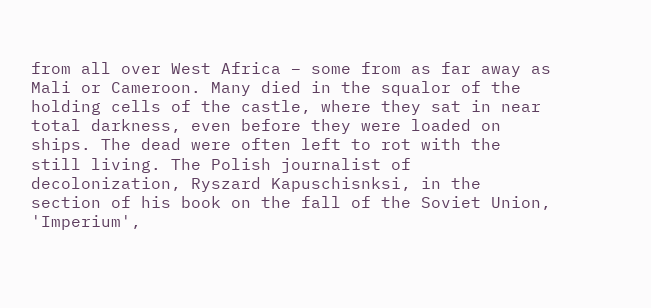from all over West Africa – some from as far away as Mali or Cameroon. Many died in the squalor of the holding cells of the castle, where they sat in near total darkness, even before they were loaded on ships. The dead were often left to rot with the still living. The Polish journalist of decolonization, Ryszard Kapuschisnksi, in the section of his book on the fall of the Soviet Union, 'Imperium',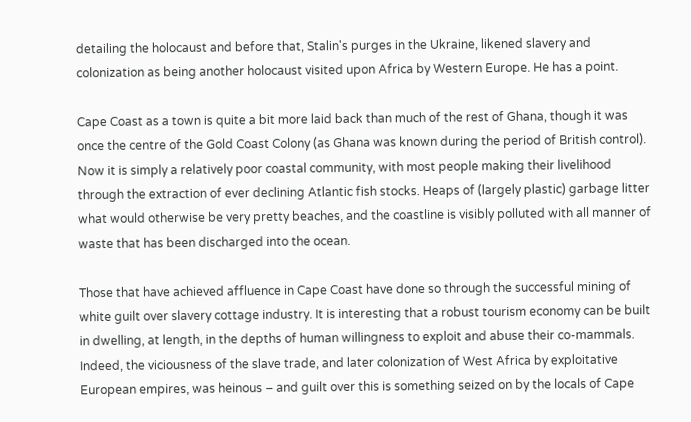detailing the holocaust and before that, Stalin's purges in the Ukraine, likened slavery and colonization as being another holocaust visited upon Africa by Western Europe. He has a point.

Cape Coast as a town is quite a bit more laid back than much of the rest of Ghana, though it was once the centre of the Gold Coast Colony (as Ghana was known during the period of British control). Now it is simply a relatively poor coastal community, with most people making their livelihood through the extraction of ever declining Atlantic fish stocks. Heaps of (largely plastic) garbage litter what would otherwise be very pretty beaches, and the coastline is visibly polluted with all manner of waste that has been discharged into the ocean.

Those that have achieved affluence in Cape Coast have done so through the successful mining of white guilt over slavery cottage industry. It is interesting that a robust tourism economy can be built in dwelling, at length, in the depths of human willingness to exploit and abuse their co-mammals. Indeed, the viciousness of the slave trade, and later colonization of West Africa by exploitative European empires, was heinous – and guilt over this is something seized on by the locals of Cape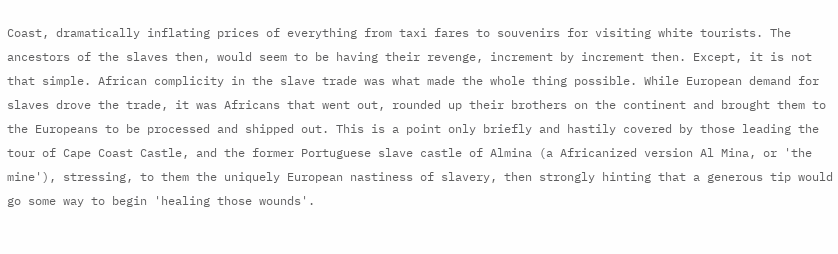Coast, dramatically inflating prices of everything from taxi fares to souvenirs for visiting white tourists. The ancestors of the slaves then, would seem to be having their revenge, increment by increment then. Except, it is not that simple. African complicity in the slave trade was what made the whole thing possible. While European demand for slaves drove the trade, it was Africans that went out, rounded up their brothers on the continent and brought them to the Europeans to be processed and shipped out. This is a point only briefly and hastily covered by those leading the tour of Cape Coast Castle, and the former Portuguese slave castle of Almina (a Africanized version Al Mina, or 'the mine'), stressing, to them the uniquely European nastiness of slavery, then strongly hinting that a generous tip would go some way to begin 'healing those wounds'.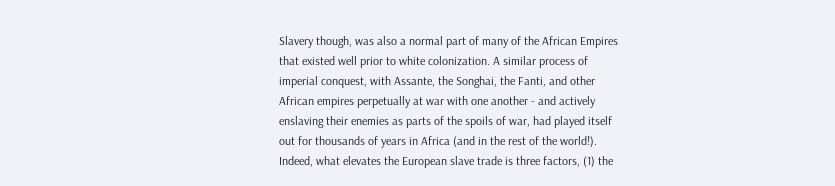Slavery though, was also a normal part of many of the African Empires that existed well prior to white colonization. A similar process of imperial conquest, with Assante, the Songhai, the Fanti, and other African empires perpetually at war with one another - and actively enslaving their enemies as parts of the spoils of war, had played itself out for thousands of years in Africa (and in the rest of the world!). Indeed, what elevates the European slave trade is three factors, (1) the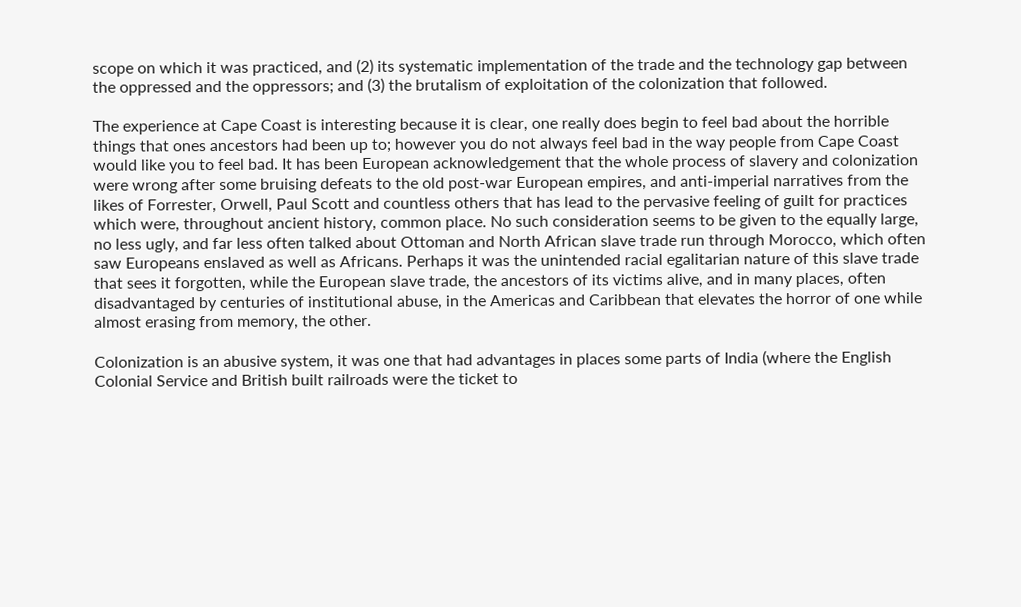scope on which it was practiced, and (2) its systematic implementation of the trade and the technology gap between the oppressed and the oppressors; and (3) the brutalism of exploitation of the colonization that followed.

The experience at Cape Coast is interesting because it is clear, one really does begin to feel bad about the horrible things that ones ancestors had been up to; however you do not always feel bad in the way people from Cape Coast would like you to feel bad. It has been European acknowledgement that the whole process of slavery and colonization were wrong after some bruising defeats to the old post-war European empires, and anti-imperial narratives from the likes of Forrester, Orwell, Paul Scott and countless others that has lead to the pervasive feeling of guilt for practices which were, throughout ancient history, common place. No such consideration seems to be given to the equally large, no less ugly, and far less often talked about Ottoman and North African slave trade run through Morocco, which often saw Europeans enslaved as well as Africans. Perhaps it was the unintended racial egalitarian nature of this slave trade that sees it forgotten, while the European slave trade, the ancestors of its victims alive, and in many places, often disadvantaged by centuries of institutional abuse, in the Americas and Caribbean that elevates the horror of one while almost erasing from memory, the other.

Colonization is an abusive system, it was one that had advantages in places some parts of India (where the English Colonial Service and British built railroads were the ticket to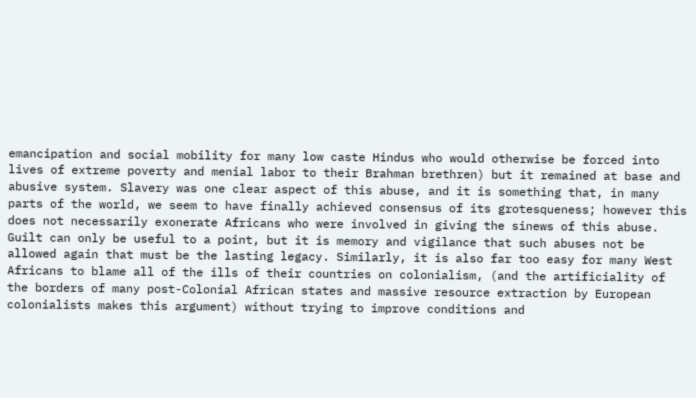emancipation and social mobility for many low caste Hindus who would otherwise be forced into lives of extreme poverty and menial labor to their Brahman brethren) but it remained at base and abusive system. Slavery was one clear aspect of this abuse, and it is something that, in many parts of the world, we seem to have finally achieved consensus of its grotesqueness; however this does not necessarily exonerate Africans who were involved in giving the sinews of this abuse. Guilt can only be useful to a point, but it is memory and vigilance that such abuses not be allowed again that must be the lasting legacy. Similarly, it is also far too easy for many West Africans to blame all of the ills of their countries on colonialism, (and the artificiality of the borders of many post-Colonial African states and massive resource extraction by European colonialists makes this argument) without trying to improve conditions and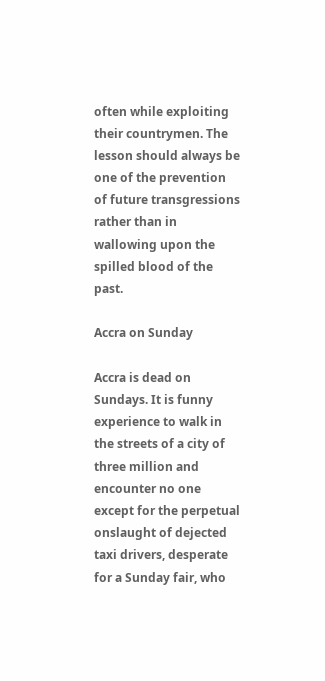often while exploiting their countrymen. The lesson should always be one of the prevention of future transgressions rather than in wallowing upon the spilled blood of the past.

Accra on Sunday

Accra is dead on Sundays. It is funny experience to walk in the streets of a city of three million and encounter no one except for the perpetual onslaught of dejected taxi drivers, desperate for a Sunday fair, who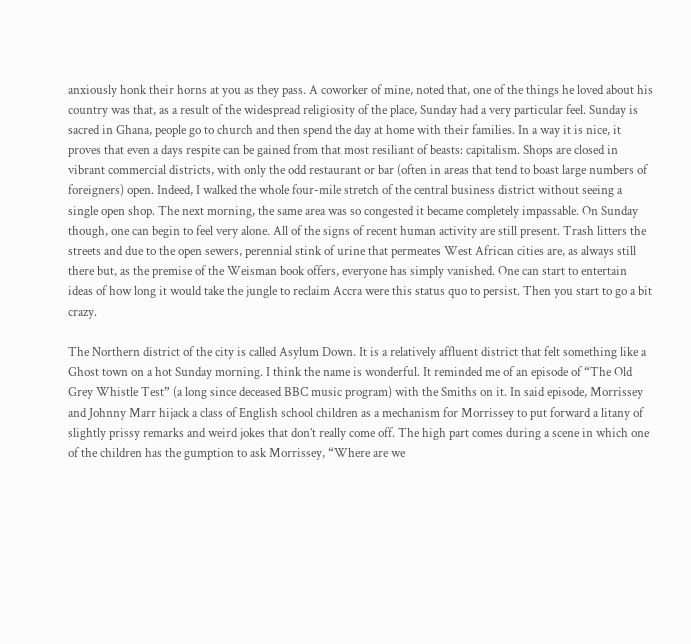anxiously honk their horns at you as they pass. A coworker of mine, noted that, one of the things he loved about his country was that, as a result of the widespread religiosity of the place, Sunday had a very particular feel. Sunday is sacred in Ghana, people go to church and then spend the day at home with their families. In a way it is nice, it proves that even a days respite can be gained from that most resiliant of beasts: capitalism. Shops are closed in vibrant commercial districts, with only the odd restaurant or bar (often in areas that tend to boast large numbers of foreigners) open. Indeed, I walked the whole four-mile stretch of the central business district without seeing a single open shop. The next morning, the same area was so congested it became completely impassable. On Sunday though, one can begin to feel very alone. All of the signs of recent human activity are still present. Trash litters the streets and due to the open sewers, perennial stink of urine that permeates West African cities are, as always still there but, as the premise of the Weisman book offers, everyone has simply vanished. One can start to entertain ideas of how long it would take the jungle to reclaim Accra were this status quo to persist. Then you start to go a bit crazy.

The Northern district of the city is called Asylum Down. It is a relatively affluent district that felt something like a Ghost town on a hot Sunday morning. I think the name is wonderful. It reminded me of an episode of “The Old Grey Whistle Test” (a long since deceased BBC music program) with the Smiths on it. In said episode, Morrissey and Johnny Marr hijack a class of English school children as a mechanism for Morrissey to put forward a litany of slightly prissy remarks and weird jokes that don’t really come off. The high part comes during a scene in which one of the children has the gumption to ask Morrissey, “Where are we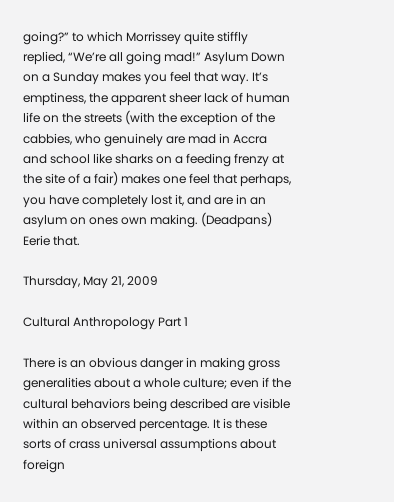going?” to which Morrissey quite stiffly replied, “We’re all going mad!” Asylum Down on a Sunday makes you feel that way. It’s emptiness, the apparent sheer lack of human life on the streets (with the exception of the cabbies, who genuinely are mad in Accra and school like sharks on a feeding frenzy at the site of a fair) makes one feel that perhaps, you have completely lost it, and are in an asylum on ones own making. (Deadpans) Eerie that.

Thursday, May 21, 2009

Cultural Anthropology Part 1

There is an obvious danger in making gross generalities about a whole culture; even if the cultural behaviors being described are visible within an observed percentage. It is these sorts of crass universal assumptions about foreign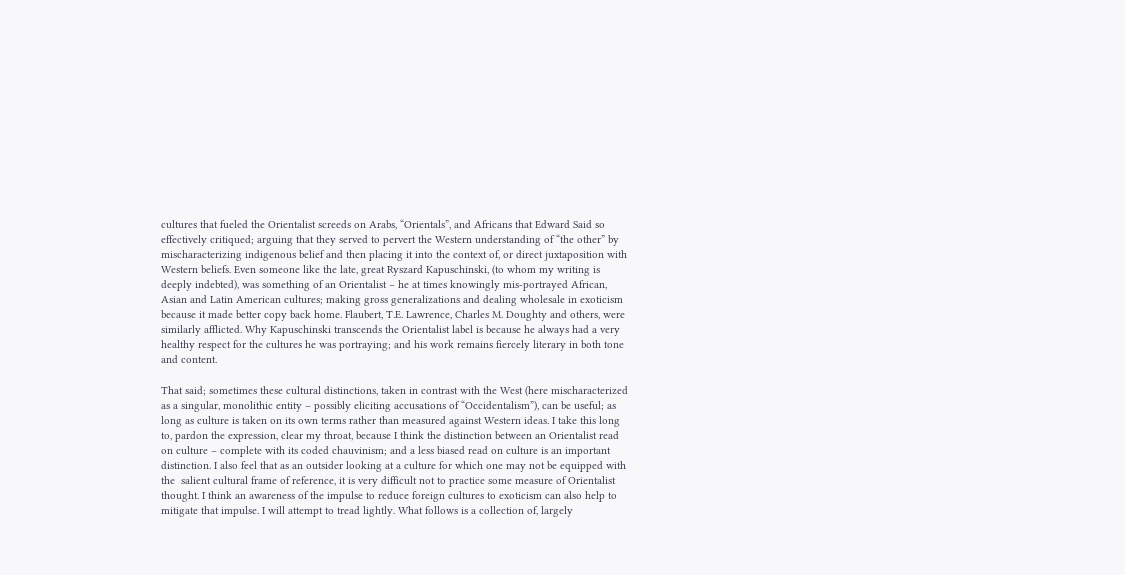cultures that fueled the Orientalist screeds on Arabs, “Orientals”, and Africans that Edward Said so effectively critiqued; arguing that they served to pervert the Western understanding of “the other” by mischaracterizing indigenous belief and then placing it into the context of, or direct juxtaposition with Western beliefs. Even someone like the late, great Ryszard Kapuschinski, (to whom my writing is deeply indebted), was something of an Orientalist – he at times knowingly mis-portrayed African, Asian and Latin American cultures; making gross generalizations and dealing wholesale in exoticism because it made better copy back home. Flaubert, T.E. Lawrence, Charles M. Doughty and others, were similarly afflicted. Why Kapuschinski transcends the Orientalist label is because he always had a very healthy respect for the cultures he was portraying; and his work remains fiercely literary in both tone and content.

That said; sometimes these cultural distinctions, taken in contrast with the West (here mischaracterized as a singular, monolithic entity – possibly eliciting accusations of “Occidentalism”), can be useful; as long as culture is taken on its own terms rather than measured against Western ideas. I take this long to, pardon the expression, clear my throat, because I think the distinction between an Orientalist read on culture – complete with its coded chauvinism; and a less biased read on culture is an important distinction. I also feel that as an outsider looking at a culture for which one may not be equipped with the  salient cultural frame of reference, it is very difficult not to practice some measure of Orientalist thought. I think an awareness of the impulse to reduce foreign cultures to exoticism can also help to mitigate that impulse. I will attempt to tread lightly. What follows is a collection of, largely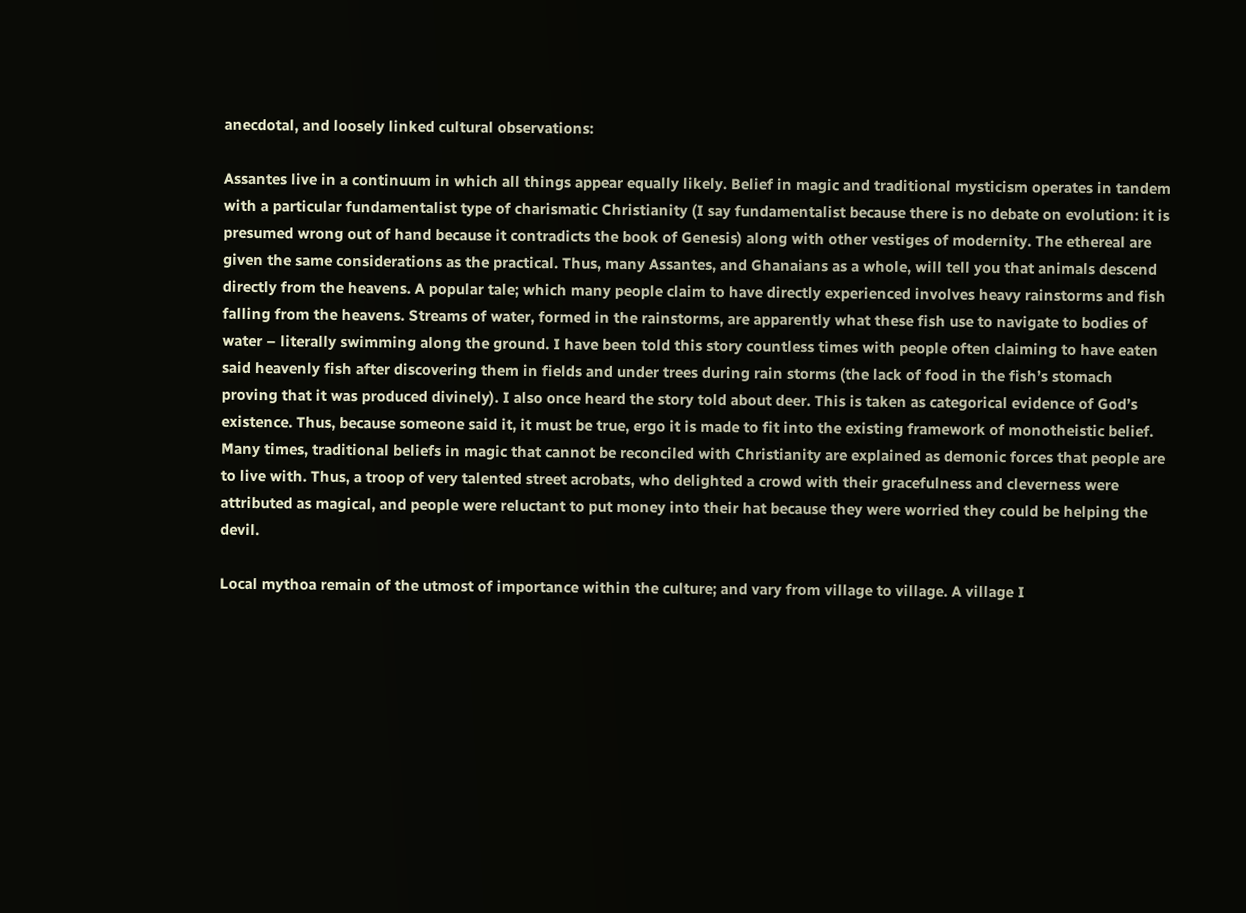anecdotal, and loosely linked cultural observations:

Assantes live in a continuum in which all things appear equally likely. Belief in magic and traditional mysticism operates in tandem with a particular fundamentalist type of charismatic Christianity (I say fundamentalist because there is no debate on evolution: it is presumed wrong out of hand because it contradicts the book of Genesis) along with other vestiges of modernity. The ethereal are given the same considerations as the practical. Thus, many Assantes, and Ghanaians as a whole, will tell you that animals descend directly from the heavens. A popular tale; which many people claim to have directly experienced involves heavy rainstorms and fish falling from the heavens. Streams of water, formed in the rainstorms, are apparently what these fish use to navigate to bodies of water – literally swimming along the ground. I have been told this story countless times with people often claiming to have eaten said heavenly fish after discovering them in fields and under trees during rain storms (the lack of food in the fish’s stomach proving that it was produced divinely). I also once heard the story told about deer. This is taken as categorical evidence of God’s existence. Thus, because someone said it, it must be true, ergo it is made to fit into the existing framework of monotheistic belief. Many times, traditional beliefs in magic that cannot be reconciled with Christianity are explained as demonic forces that people are to live with. Thus, a troop of very talented street acrobats, who delighted a crowd with their gracefulness and cleverness were attributed as magical, and people were reluctant to put money into their hat because they were worried they could be helping the devil.

Local mythoa remain of the utmost of importance within the culture; and vary from village to village. A village I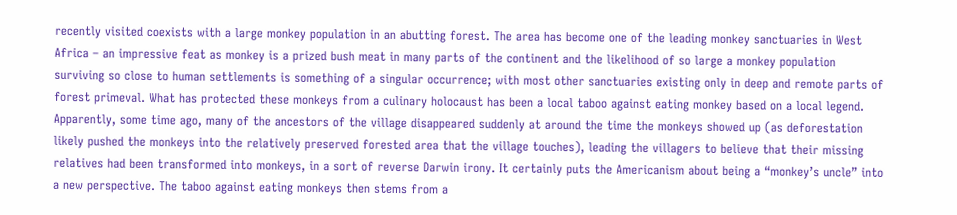recently visited coexists with a large monkey population in an abutting forest. The area has become one of the leading monkey sanctuaries in West Africa – an impressive feat as monkey is a prized bush meat in many parts of the continent and the likelihood of so large a monkey population surviving so close to human settlements is something of a singular occurrence; with most other sanctuaries existing only in deep and remote parts of forest primeval. What has protected these monkeys from a culinary holocaust has been a local taboo against eating monkey based on a local legend. Apparently, some time ago, many of the ancestors of the village disappeared suddenly at around the time the monkeys showed up (as deforestation likely pushed the monkeys into the relatively preserved forested area that the village touches), leading the villagers to believe that their missing relatives had been transformed into monkeys, in a sort of reverse Darwin irony. It certainly puts the Americanism about being a “monkey’s uncle” into a new perspective. The taboo against eating monkeys then stems from a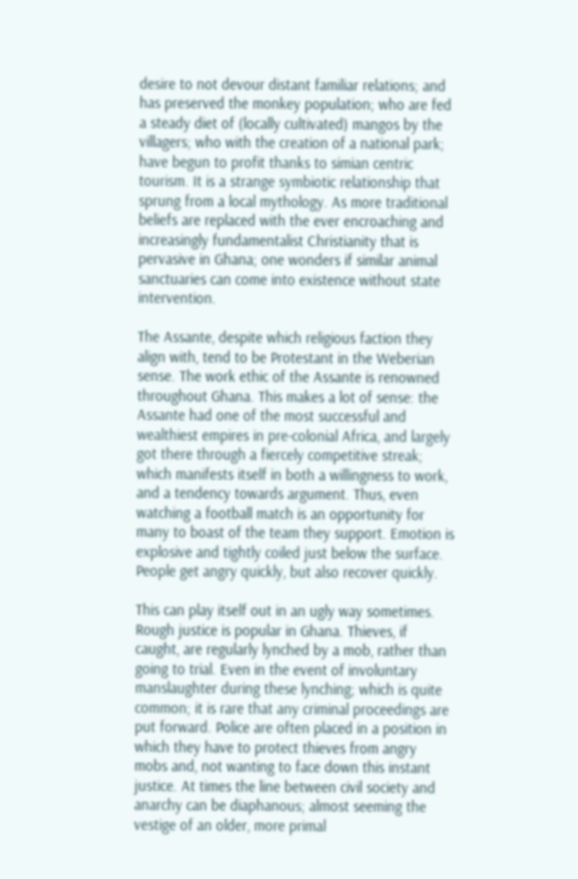desire to not devour distant familiar relations; and has preserved the monkey population; who are fed a steady diet of (locally cultivated) mangos by the villagers; who with the creation of a national park; have begun to profit thanks to simian centric tourism. It is a strange symbiotic relationship that sprung from a local mythology. As more traditional beliefs are replaced with the ever encroaching and increasingly fundamentalist Christianity that is pervasive in Ghana; one wonders if similar animal sanctuaries can come into existence without state intervention.

The Assante, despite which religious faction they align with, tend to be Protestant in the Weberian sense. The work ethic of the Assante is renowned throughout Ghana. This makes a lot of sense: the Assante had one of the most successful and wealthiest empires in pre-colonial Africa, and largely got there through a fiercely competitive streak; which manifests itself in both a willingness to work, and a tendency towards argument. Thus, even watching a football match is an opportunity for many to boast of the team they support. Emotion is explosive and tightly coiled just below the surface. People get angry quickly, but also recover quickly.

This can play itself out in an ugly way sometimes. Rough justice is popular in Ghana. Thieves, if caught, are regularly lynched by a mob, rather than going to trial. Even in the event of involuntary manslaughter during these lynching; which is quite common; it is rare that any criminal proceedings are put forward. Police are often placed in a position in which they have to protect thieves from angry mobs and, not wanting to face down this instant justice. At times the line between civil society and anarchy can be diaphanous; almost seeming the vestige of an older, more primal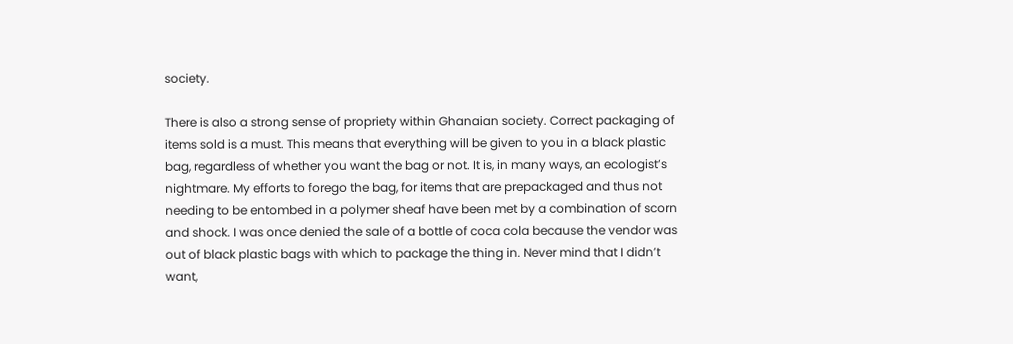society.

There is also a strong sense of propriety within Ghanaian society. Correct packaging of items sold is a must. This means that everything will be given to you in a black plastic bag, regardless of whether you want the bag or not. It is, in many ways, an ecologist’s nightmare. My efforts to forego the bag, for items that are prepackaged and thus not needing to be entombed in a polymer sheaf have been met by a combination of scorn and shock. I was once denied the sale of a bottle of coca cola because the vendor was out of black plastic bags with which to package the thing in. Never mind that I didn’t want,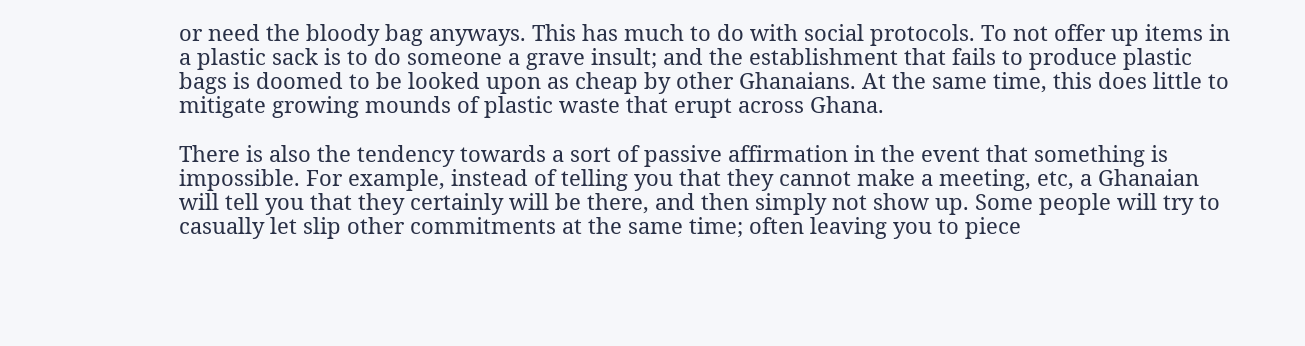or need the bloody bag anyways. This has much to do with social protocols. To not offer up items in a plastic sack is to do someone a grave insult; and the establishment that fails to produce plastic bags is doomed to be looked upon as cheap by other Ghanaians. At the same time, this does little to mitigate growing mounds of plastic waste that erupt across Ghana.

There is also the tendency towards a sort of passive affirmation in the event that something is impossible. For example, instead of telling you that they cannot make a meeting, etc, a Ghanaian will tell you that they certainly will be there, and then simply not show up. Some people will try to casually let slip other commitments at the same time; often leaving you to piece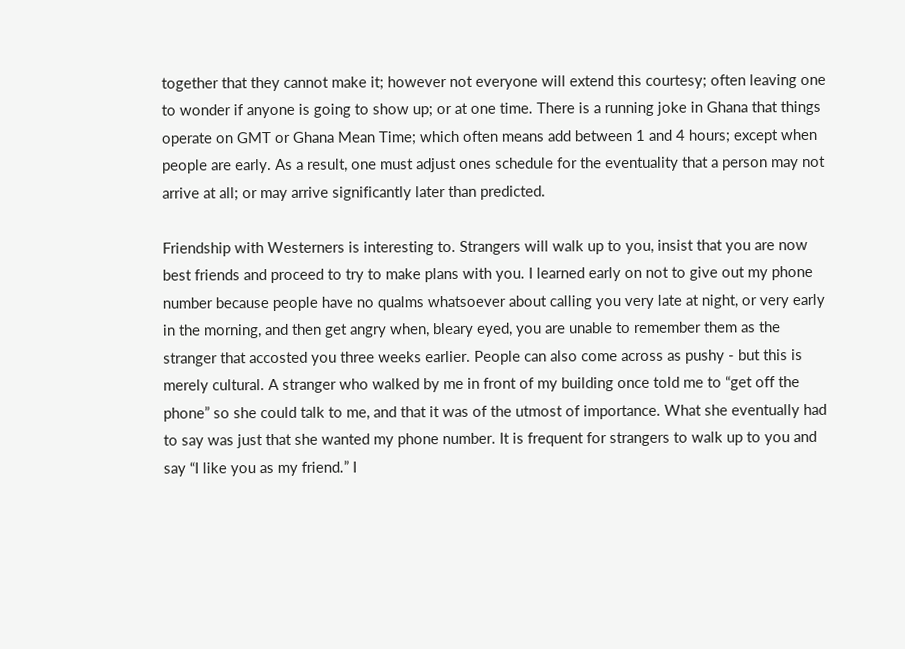together that they cannot make it; however not everyone will extend this courtesy; often leaving one to wonder if anyone is going to show up; or at one time. There is a running joke in Ghana that things operate on GMT or Ghana Mean Time; which often means add between 1 and 4 hours; except when people are early. As a result, one must adjust ones schedule for the eventuality that a person may not arrive at all; or may arrive significantly later than predicted.

Friendship with Westerners is interesting to. Strangers will walk up to you, insist that you are now best friends and proceed to try to make plans with you. I learned early on not to give out my phone number because people have no qualms whatsoever about calling you very late at night, or very early in the morning, and then get angry when, bleary eyed, you are unable to remember them as the stranger that accosted you three weeks earlier. People can also come across as pushy - but this is merely cultural. A stranger who walked by me in front of my building once told me to “get off the phone” so she could talk to me, and that it was of the utmost of importance. What she eventually had to say was just that she wanted my phone number. It is frequent for strangers to walk up to you and say “I like you as my friend.” I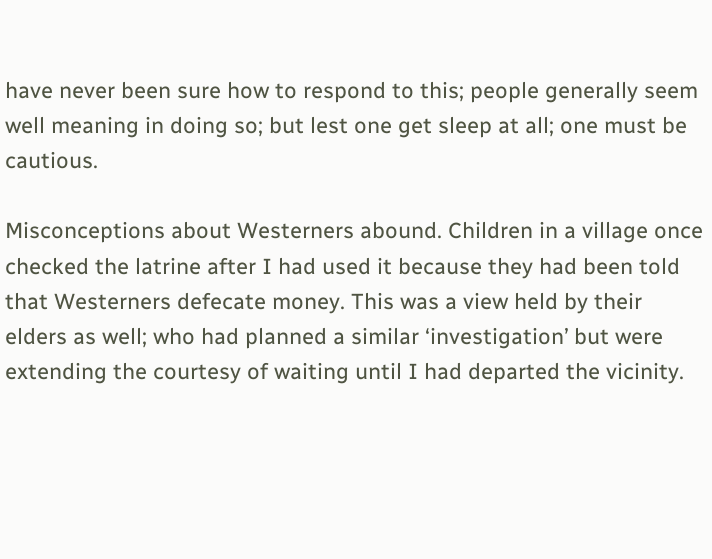have never been sure how to respond to this; people generally seem well meaning in doing so; but lest one get sleep at all; one must be cautious.

Misconceptions about Westerners abound. Children in a village once checked the latrine after I had used it because they had been told that Westerners defecate money. This was a view held by their elders as well; who had planned a similar ‘investigation’ but were extending the courtesy of waiting until I had departed the vicinity.